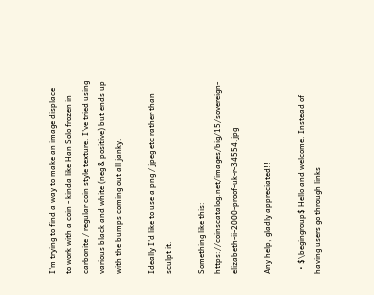I'm trying to find a way to make an image displace to work with a coin - kinda like Han Solo frozen in carbonite / regular coin style texture. I've tried using various black and white (neg & positive) but ends up with the bumps coming out all janky.

Ideally I'd like to use a png / jpeg etc rather than sculpt it.

Something like this: https://coinscatalog.net/images/big/15/sovereign-elizabeth-ii-2000-proof-uk-r-34554.jpg

Any help, gladly appreciated!!

  • $\begingroup$ Hello and welcome. Instead of having users go through links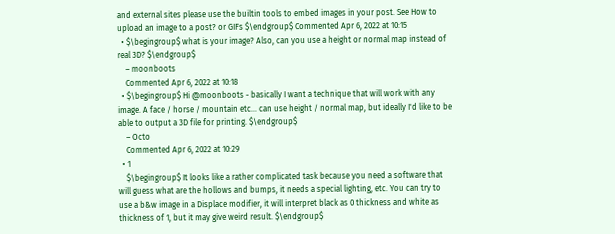and external sites please use the builtin tools to embed images in your post. See How to upload an image to a post? or GIFs $\endgroup$ Commented Apr 6, 2022 at 10:15
  • $\begingroup$ what is your image? Also, can you use a height or normal map instead of real 3D? $\endgroup$
    – moonboots
    Commented Apr 6, 2022 at 10:18
  • $\begingroup$ Hi @moonboots - basically I want a technique that will work with any image. A face / horse / mountain etc... can use height / normal map, but ideally I'd like to be able to output a 3D file for printing. $\endgroup$
    – Octo
    Commented Apr 6, 2022 at 10:29
  • 1
    $\begingroup$ It looks like a rather complicated task because you need a software that will guess what are the hollows and bumps, it needs a special lighting, etc. You can try to use a b&w image in a Displace modifier, it will interpret black as 0 thickness and white as thickness of 1, but it may give weird result. $\endgroup$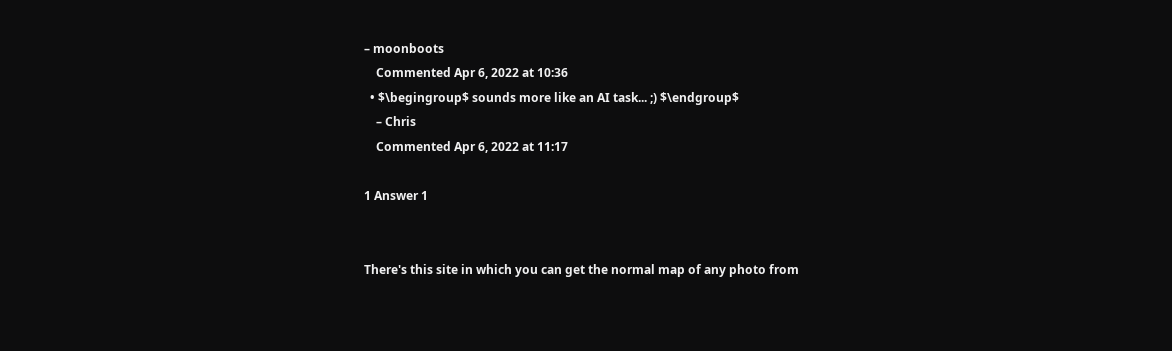– moonboots
    Commented Apr 6, 2022 at 10:36
  • $\begingroup$ sounds more like an AI task... ;) $\endgroup$
    – Chris
    Commented Apr 6, 2022 at 11:17

1 Answer 1


There's this site in which you can get the normal map of any photo from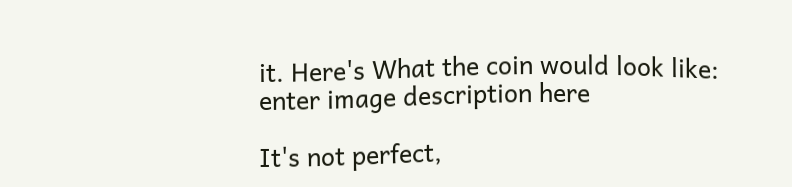it. Here's What the coin would look like: enter image description here

It's not perfect,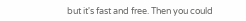but it's fast and free. Then you could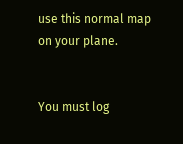use this normal map on your plane.


You must log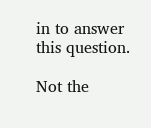in to answer this question.

Not the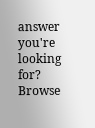answer you're looking for? Browse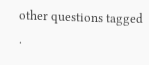other questions tagged .